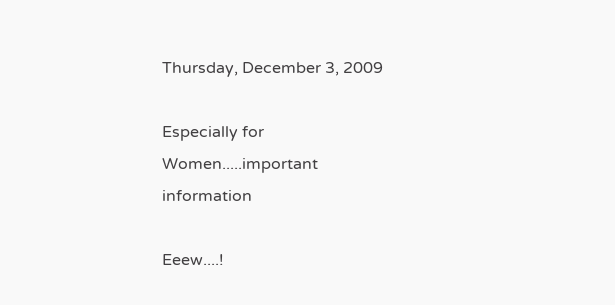Thursday, December 3, 2009

Especially for Women.....important information

Eeew....!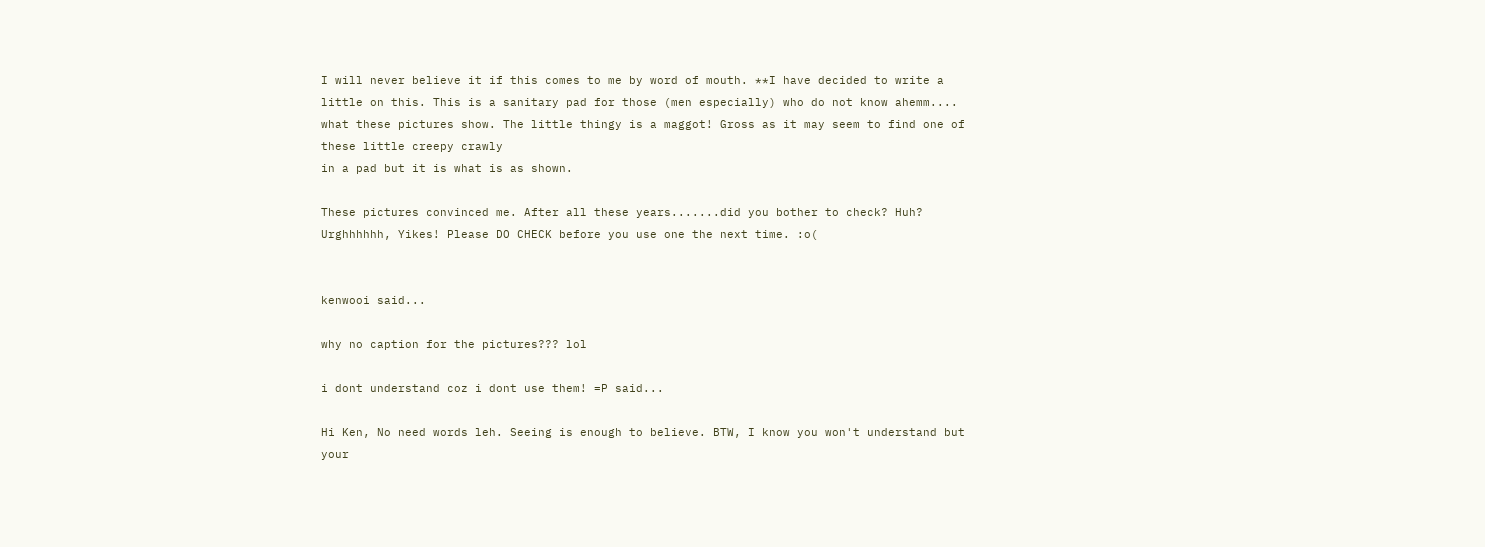I will never believe it if this comes to me by word of mouth. **I have decided to write a little on this. This is a sanitary pad for those (men especially) who do not know ahemm.... what these pictures show. The little thingy is a maggot! Gross as it may seem to find one of these little creepy crawly
in a pad but it is what is as shown.

These pictures convinced me. After all these years.......did you bother to check? Huh? Urghhhhhh, Yikes! Please DO CHECK before you use one the next time. :o(


kenwooi said...

why no caption for the pictures??? lol

i dont understand coz i dont use them! =P said...

Hi Ken, No need words leh. Seeing is enough to believe. BTW, I know you won't understand but your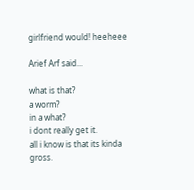girlfriend would! heeheee

Arief Arf said...

what is that?
a worm?
in a what?
i dont really get it.
all i know is that its kinda gross.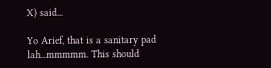X) said...

Yo Arief, that is a sanitary pad lah...mmmmm. This should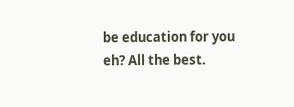be education for you eh? All the best.